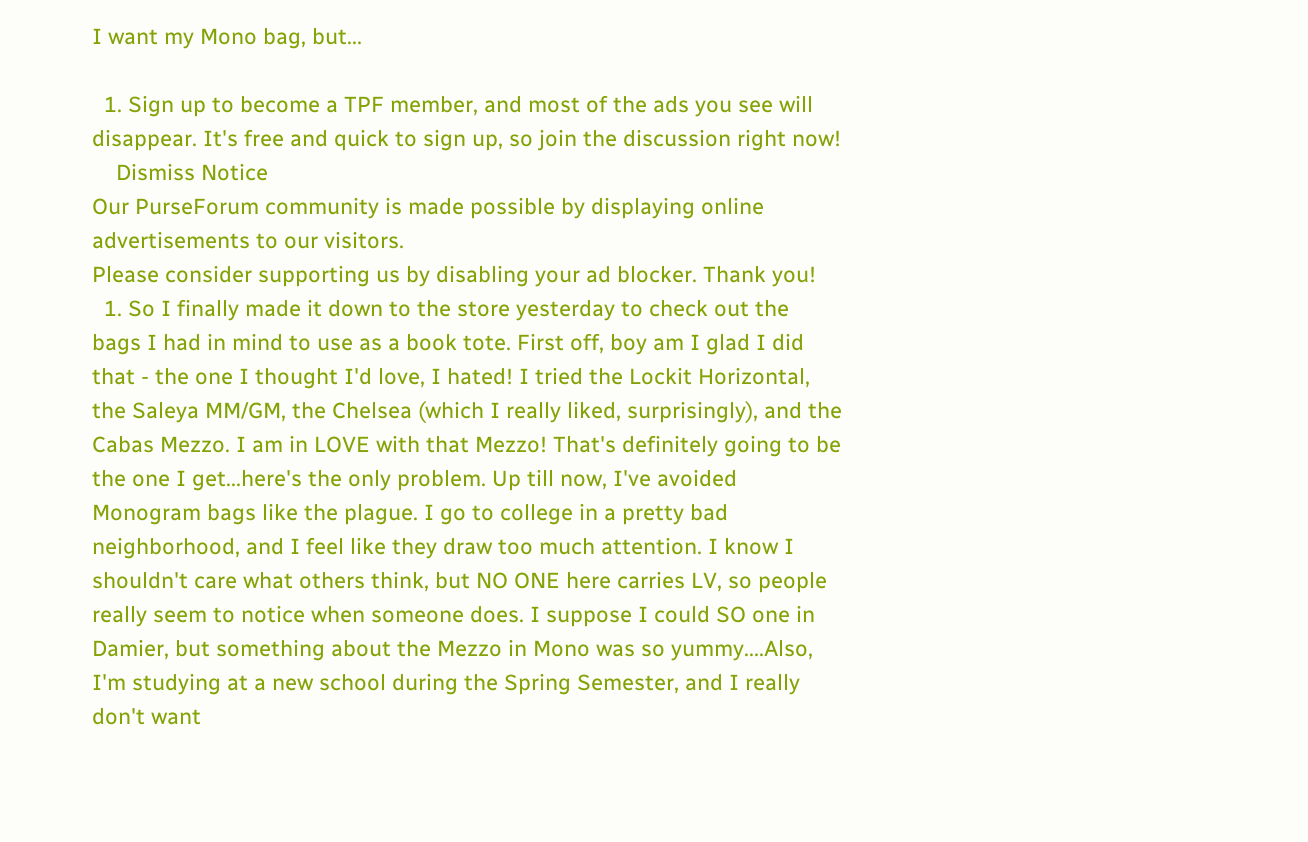I want my Mono bag, but...

  1. Sign up to become a TPF member, and most of the ads you see will disappear. It's free and quick to sign up, so join the discussion right now!
    Dismiss Notice
Our PurseForum community is made possible by displaying online advertisements to our visitors.
Please consider supporting us by disabling your ad blocker. Thank you!
  1. So I finally made it down to the store yesterday to check out the bags I had in mind to use as a book tote. First off, boy am I glad I did that - the one I thought I'd love, I hated! I tried the Lockit Horizontal, the Saleya MM/GM, the Chelsea (which I really liked, surprisingly), and the Cabas Mezzo. I am in LOVE with that Mezzo! That's definitely going to be the one I get...here's the only problem. Up till now, I've avoided Monogram bags like the plague. I go to college in a pretty bad neighborhood, and I feel like they draw too much attention. I know I shouldn't care what others think, but NO ONE here carries LV, so people really seem to notice when someone does. I suppose I could SO one in Damier, but something about the Mezzo in Mono was so yummy....Also, I'm studying at a new school during the Spring Semester, and I really don't want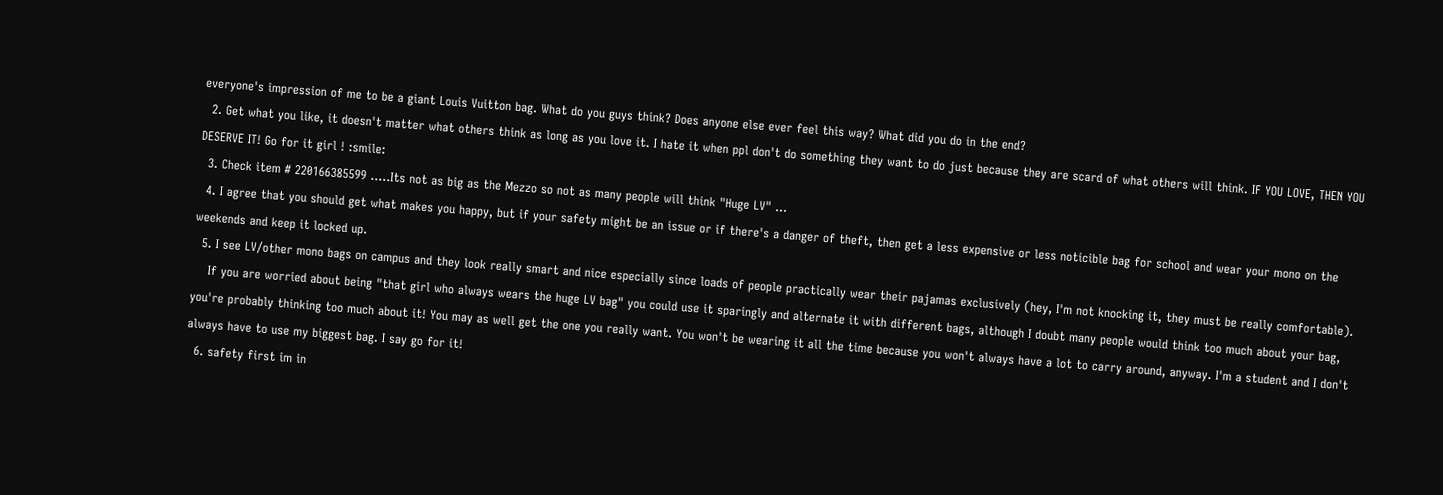everyone's impression of me to be a giant Louis Vuitton bag. What do you guys think? Does anyone else ever feel this way? What did you do in the end?
  2. Get what you like, it doesn't matter what others think as long as you love it. I hate it when ppl don't do something they want to do just because they are scard of what others will think. IF YOU LOVE, THEN YOU DESERVE IT! Go for it girl ! :smile:
  3. Check item # 220166385599 .....Its not as big as the Mezzo so not as many people will think "Huge LV" ...
  4. I agree that you should get what makes you happy, but if your safety might be an issue or if there's a danger of theft, then get a less expensive or less noticible bag for school and wear your mono on the weekends and keep it locked up.
  5. I see LV/other mono bags on campus and they look really smart and nice especially since loads of people practically wear their pajamas exclusively (hey, I'm not knocking it, they must be really comfortable).
    If you are worried about being "that girl who always wears the huge LV bag" you could use it sparingly and alternate it with different bags, although I doubt many people would think too much about your bag, you're probably thinking too much about it! You may as well get the one you really want. You won't be wearing it all the time because you won't always have a lot to carry around, anyway. I'm a student and I don't always have to use my biggest bag. I say go for it!
  6. safety first im in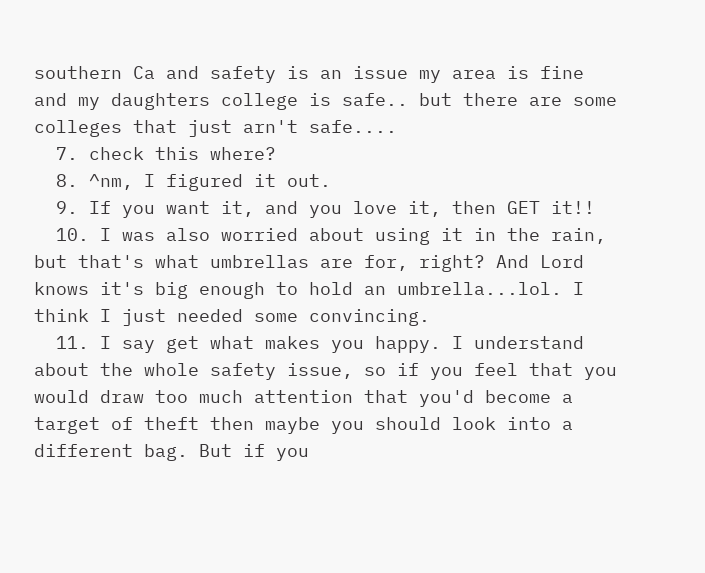southern Ca and safety is an issue my area is fine and my daughters college is safe.. but there are some colleges that just arn't safe....
  7. check this where?
  8. ^nm, I figured it out.
  9. If you want it, and you love it, then GET it!!
  10. I was also worried about using it in the rain, but that's what umbrellas are for, right? And Lord knows it's big enough to hold an umbrella...lol. I think I just needed some convincing.
  11. I say get what makes you happy. I understand about the whole safety issue, so if you feel that you would draw too much attention that you'd become a target of theft then maybe you should look into a different bag. But if you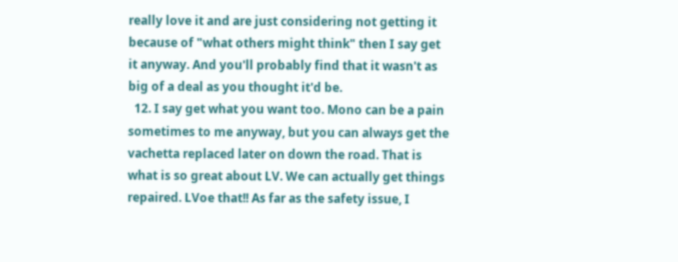really love it and are just considering not getting it because of "what others might think" then I say get it anyway. And you'll probably find that it wasn't as big of a deal as you thought it'd be.
  12. I say get what you want too. Mono can be a pain sometimes to me anyway, but you can always get the vachetta replaced later on down the road. That is what is so great about LV. We can actually get things repaired. LVoe that!! As far as the safety issue, I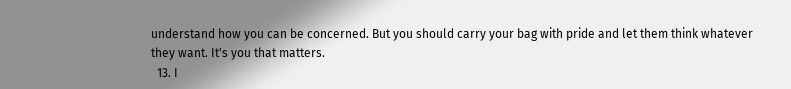understand how you can be concerned. But you should carry your bag with pride and let them think whatever they want. It's you that matters.
  13. I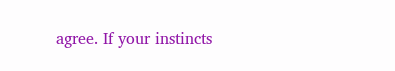agree. If your instincts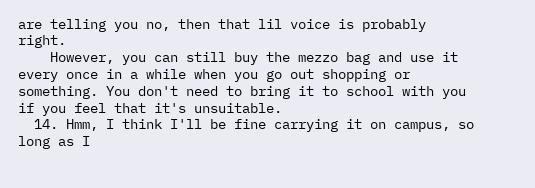are telling you no, then that lil voice is probably right.
    However, you can still buy the mezzo bag and use it every once in a while when you go out shopping or something. You don't need to bring it to school with you if you feel that it's unsuitable.
  14. Hmm, I think I'll be fine carrying it on campus, so long as I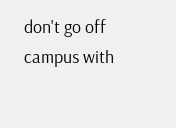don't go off campus with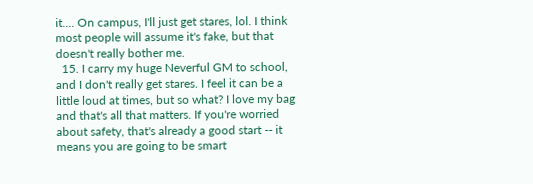it.... On campus, I'll just get stares, lol. I think most people will assume it's fake, but that doesn't really bother me.
  15. I carry my huge Neverful GM to school, and I don't really get stares. I feel it can be a little loud at times, but so what? I love my bag and that's all that matters. If you're worried about safety, that's already a good start -- it means you are going to be smart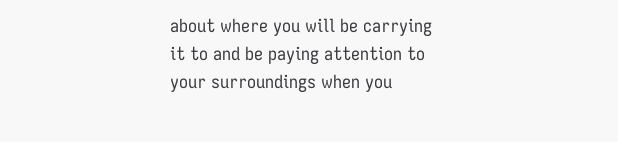about where you will be carrying it to and be paying attention to your surroundings when you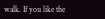walk. If you like the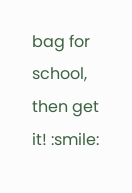bag for school, then get it! :smile: